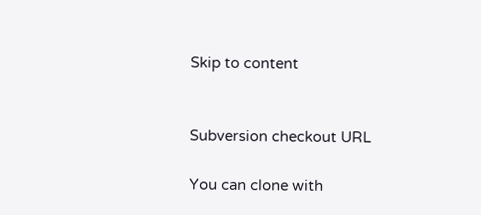Skip to content


Subversion checkout URL

You can clone with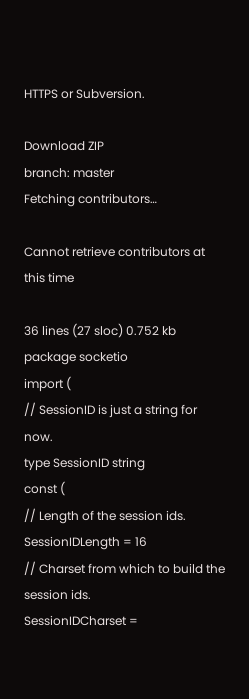HTTPS or Subversion.

Download ZIP
branch: master
Fetching contributors…

Cannot retrieve contributors at this time

36 lines (27 sloc) 0.752 kb
package socketio
import (
// SessionID is just a string for now.
type SessionID string
const (
// Length of the session ids.
SessionIDLength = 16
// Charset from which to build the session ids.
SessionIDCharset =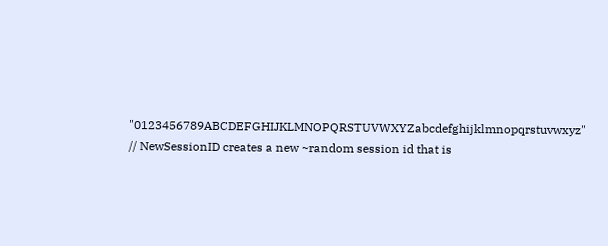"0123456789ABCDEFGHIJKLMNOPQRSTUVWXYZabcdefghijklmnopqrstuvwxyz"
// NewSessionID creates a new ~random session id that is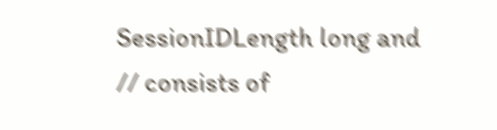SessionIDLength long and
// consists of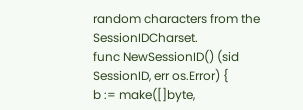random characters from the SessionIDCharset.
func NewSessionID() (sid SessionID, err os.Error) {
b := make([]byte,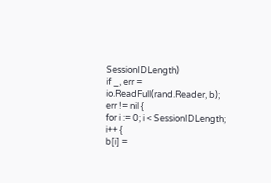SessionIDLength)
if _, err = io.ReadFull(rand.Reader, b); err != nil {
for i := 0; i < SessionIDLength; i++ {
b[i] =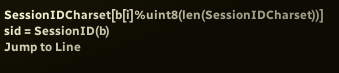SessionIDCharset[b[i]%uint8(len(SessionIDCharset))]
sid = SessionID(b)
Jump to Line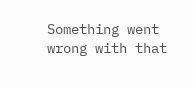Something went wrong with that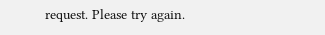request. Please try again.